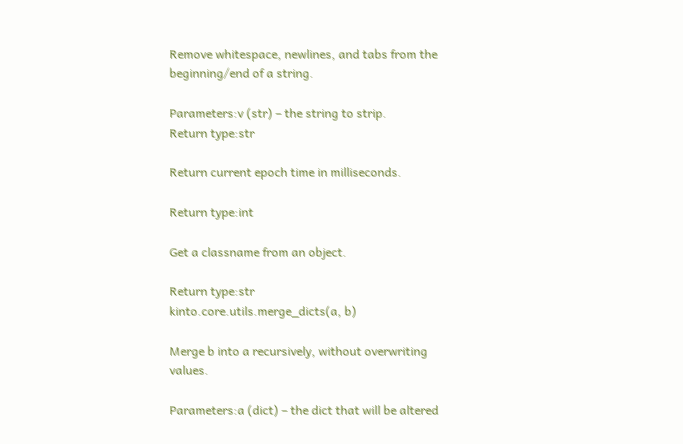Remove whitespace, newlines, and tabs from the beginning/end of a string.

Parameters:v (str) – the string to strip.
Return type:str

Return current epoch time in milliseconds.

Return type:int

Get a classname from an object.

Return type:str
kinto.core.utils.merge_dicts(a, b)

Merge b into a recursively, without overwriting values.

Parameters:a (dict) – the dict that will be altered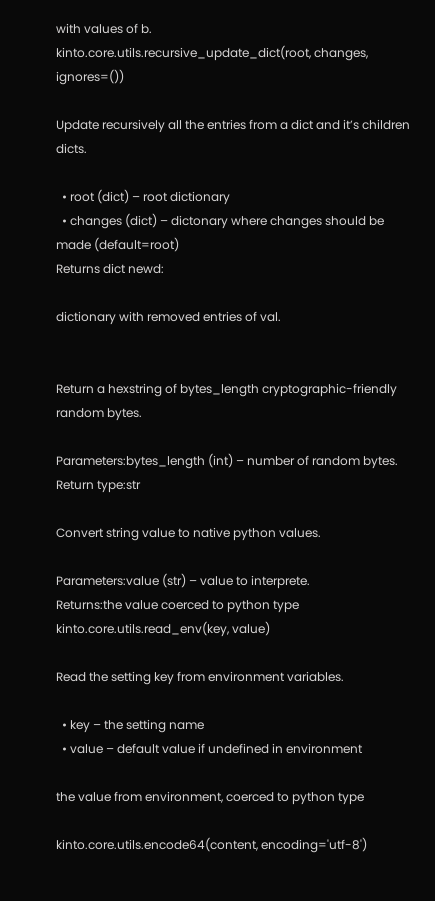with values of b.
kinto.core.utils.recursive_update_dict(root, changes, ignores=())

Update recursively all the entries from a dict and it’s children dicts.

  • root (dict) – root dictionary
  • changes (dict) – dictonary where changes should be made (default=root)
Returns dict newd:

dictionary with removed entries of val.


Return a hexstring of bytes_length cryptographic-friendly random bytes.

Parameters:bytes_length (int) – number of random bytes.
Return type:str

Convert string value to native python values.

Parameters:value (str) – value to interprete.
Returns:the value coerced to python type
kinto.core.utils.read_env(key, value)

Read the setting key from environment variables.

  • key – the setting name
  • value – default value if undefined in environment

the value from environment, coerced to python type

kinto.core.utils.encode64(content, encoding='utf-8')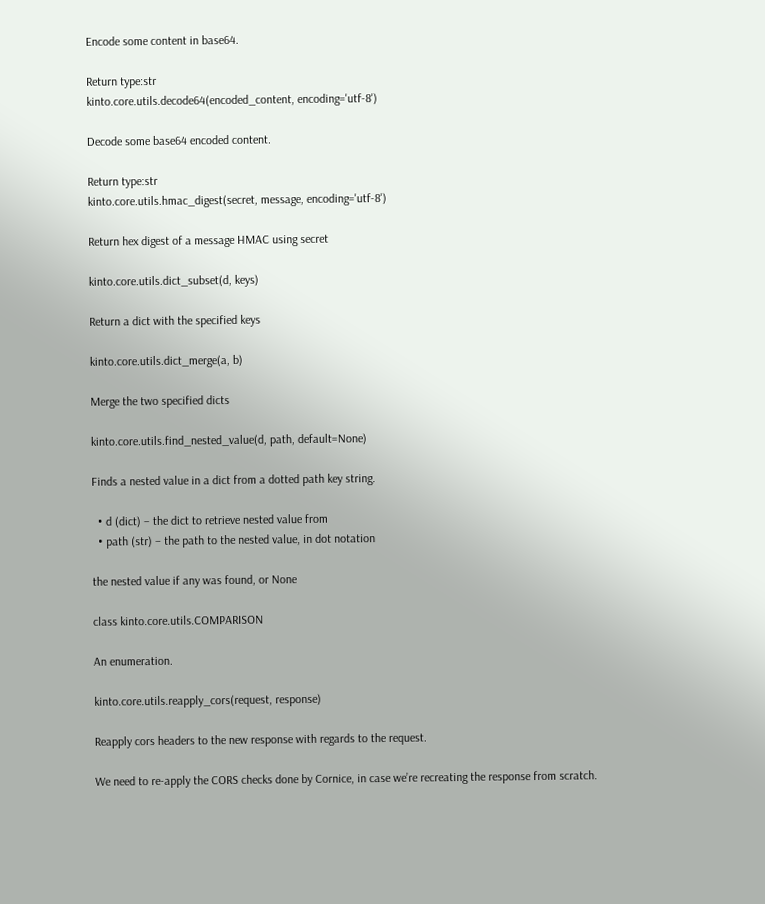Encode some content in base64.

Return type:str
kinto.core.utils.decode64(encoded_content, encoding='utf-8')

Decode some base64 encoded content.

Return type:str
kinto.core.utils.hmac_digest(secret, message, encoding='utf-8')

Return hex digest of a message HMAC using secret

kinto.core.utils.dict_subset(d, keys)

Return a dict with the specified keys

kinto.core.utils.dict_merge(a, b)

Merge the two specified dicts

kinto.core.utils.find_nested_value(d, path, default=None)

Finds a nested value in a dict from a dotted path key string.

  • d (dict) – the dict to retrieve nested value from
  • path (str) – the path to the nested value, in dot notation

the nested value if any was found, or None

class kinto.core.utils.COMPARISON

An enumeration.

kinto.core.utils.reapply_cors(request, response)

Reapply cors headers to the new response with regards to the request.

We need to re-apply the CORS checks done by Cornice, in case we’re recreating the response from scratch.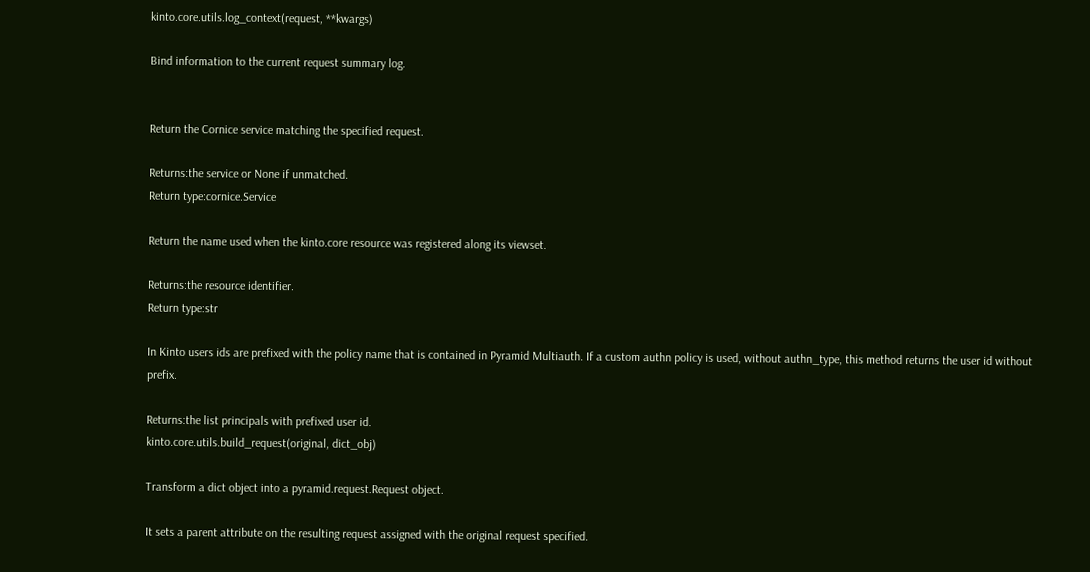kinto.core.utils.log_context(request, **kwargs)

Bind information to the current request summary log.


Return the Cornice service matching the specified request.

Returns:the service or None if unmatched.
Return type:cornice.Service

Return the name used when the kinto.core resource was registered along its viewset.

Returns:the resource identifier.
Return type:str

In Kinto users ids are prefixed with the policy name that is contained in Pyramid Multiauth. If a custom authn policy is used, without authn_type, this method returns the user id without prefix.

Returns:the list principals with prefixed user id.
kinto.core.utils.build_request(original, dict_obj)

Transform a dict object into a pyramid.request.Request object.

It sets a parent attribute on the resulting request assigned with the original request specified.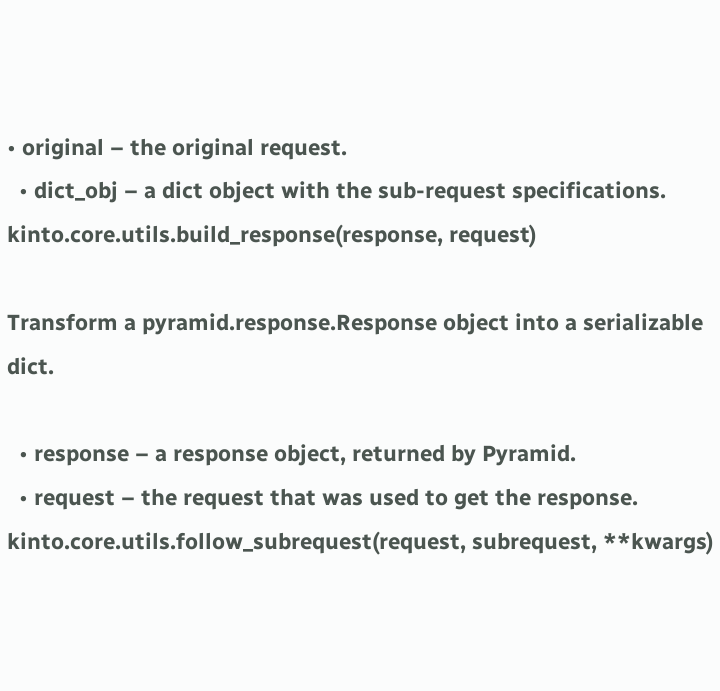• original – the original request.
  • dict_obj – a dict object with the sub-request specifications.
kinto.core.utils.build_response(response, request)

Transform a pyramid.response.Response object into a serializable dict.

  • response – a response object, returned by Pyramid.
  • request – the request that was used to get the response.
kinto.core.utils.follow_subrequest(request, subrequest, **kwargs)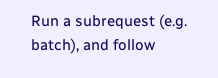Run a subrequest (e.g. batch), and follow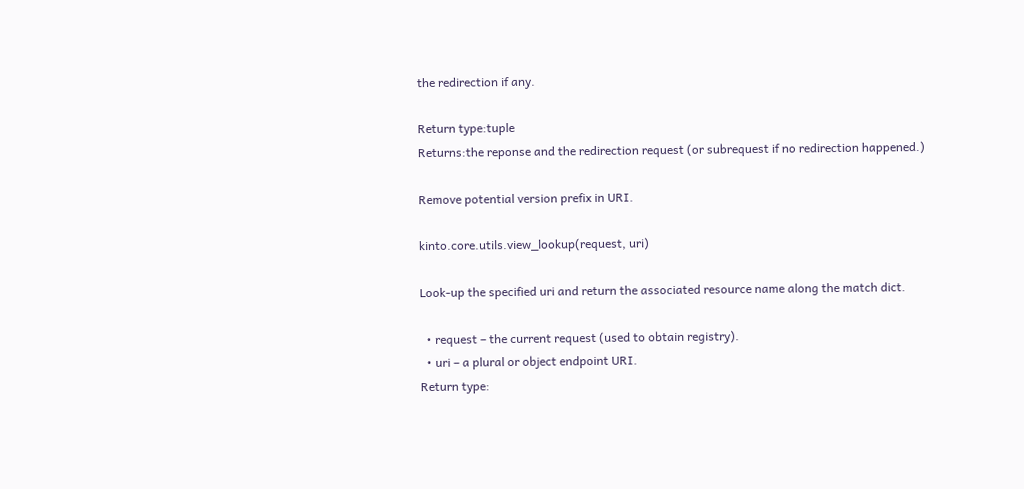the redirection if any.

Return type:tuple
Returns:the reponse and the redirection request (or subrequest if no redirection happened.)

Remove potential version prefix in URI.

kinto.core.utils.view_lookup(request, uri)

Look-up the specified uri and return the associated resource name along the match dict.

  • request – the current request (used to obtain registry).
  • uri – a plural or object endpoint URI.
Return type: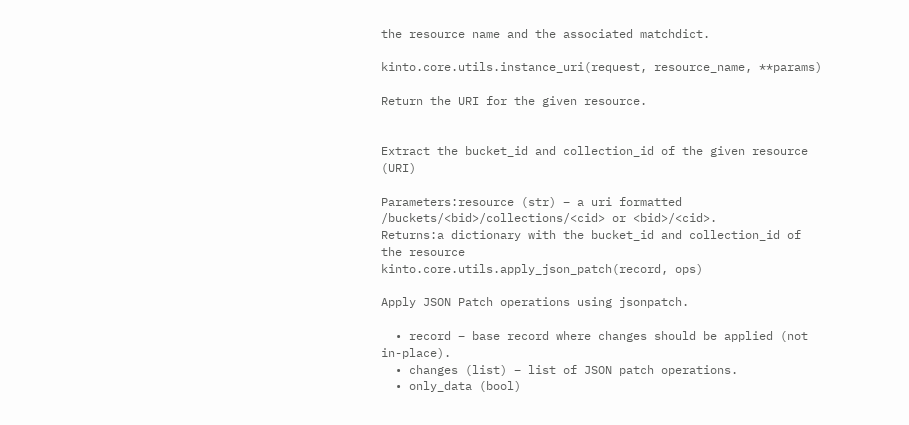the resource name and the associated matchdict.

kinto.core.utils.instance_uri(request, resource_name, **params)

Return the URI for the given resource.


Extract the bucket_id and collection_id of the given resource (URI)

Parameters:resource (str) – a uri formatted /buckets/<bid>/collections/<cid> or <bid>/<cid>.
Returns:a dictionary with the bucket_id and collection_id of the resource
kinto.core.utils.apply_json_patch(record, ops)

Apply JSON Patch operations using jsonpatch.

  • record – base record where changes should be applied (not in-place).
  • changes (list) – list of JSON patch operations.
  • only_data (bool)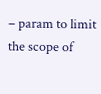– param to limit the scope of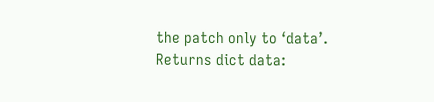the patch only to ‘data’.
Returns dict data: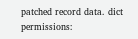patched record data. dict permissions: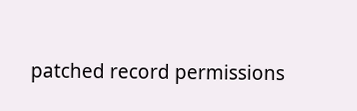patched record permissions